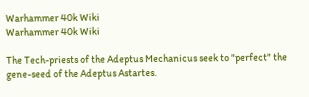Warhammer 40k Wiki
Warhammer 40k Wiki

The Tech-priests of the Adeptus Mechanicus seek to "perfect" the gene-seed of the Adeptus Astartes.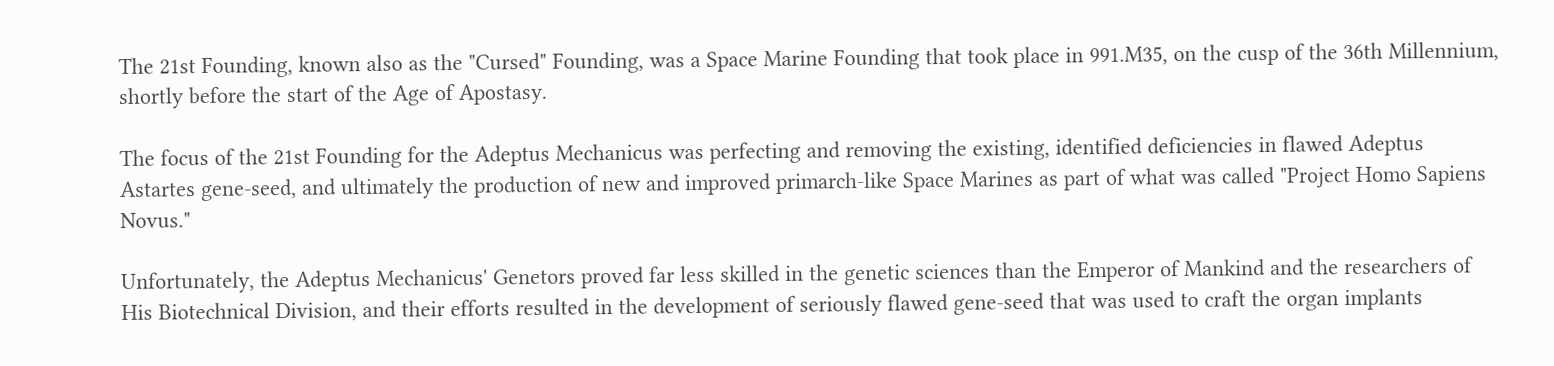The 21st Founding, known also as the "Cursed" Founding, was a Space Marine Founding that took place in 991.M35, on the cusp of the 36th Millennium, shortly before the start of the Age of Apostasy.

The focus of the 21st Founding for the Adeptus Mechanicus was perfecting and removing the existing, identified deficiencies in flawed Adeptus Astartes gene-seed, and ultimately the production of new and improved primarch-like Space Marines as part of what was called "Project Homo Sapiens Novus."

Unfortunately, the Adeptus Mechanicus' Genetors proved far less skilled in the genetic sciences than the Emperor of Mankind and the researchers of His Biotechnical Division, and their efforts resulted in the development of seriously flawed gene-seed that was used to craft the organ implants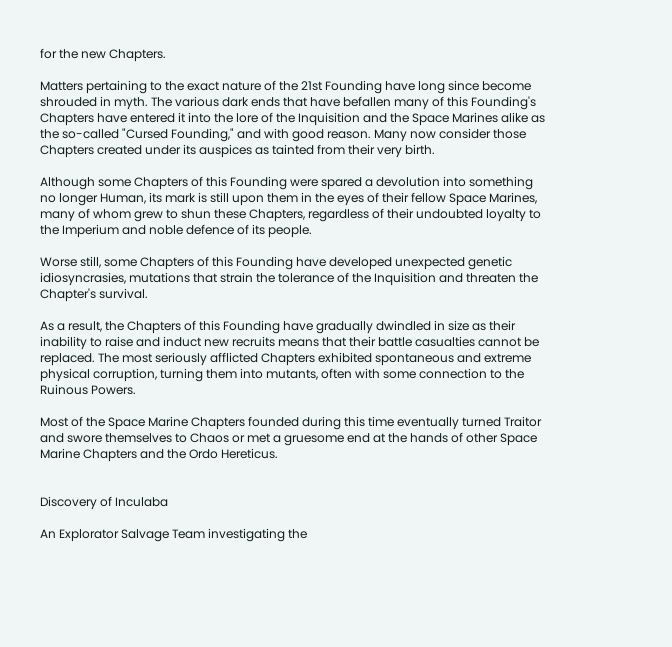for the new Chapters.

Matters pertaining to the exact nature of the 21st Founding have long since become shrouded in myth. The various dark ends that have befallen many of this Founding's Chapters have entered it into the lore of the Inquisition and the Space Marines alike as the so-called "Cursed Founding," and with good reason. Many now consider those Chapters created under its auspices as tainted from their very birth.

Although some Chapters of this Founding were spared a devolution into something no longer Human, its mark is still upon them in the eyes of their fellow Space Marines, many of whom grew to shun these Chapters, regardless of their undoubted loyalty to the Imperium and noble defence of its people.

Worse still, some Chapters of this Founding have developed unexpected genetic idiosyncrasies, mutations that strain the tolerance of the Inquisition and threaten the Chapter's survival.

As a result, the Chapters of this Founding have gradually dwindled in size as their inability to raise and induct new recruits means that their battle casualties cannot be replaced. The most seriously afflicted Chapters exhibited spontaneous and extreme physical corruption, turning them into mutants, often with some connection to the Ruinous Powers.

Most of the Space Marine Chapters founded during this time eventually turned Traitor and swore themselves to Chaos or met a gruesome end at the hands of other Space Marine Chapters and the Ordo Hereticus.


Discovery of Inculaba

An Explorator Salvage Team investigating the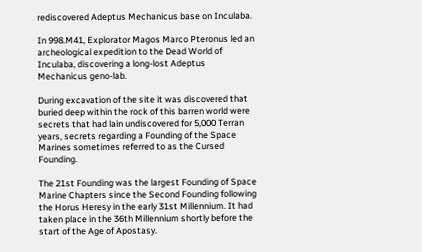rediscovered Adeptus Mechanicus base on Inculaba.

In 998.M41, Explorator Magos Marco Pteronus led an archeological expedition to the Dead World of Inculaba, discovering a long-lost Adeptus Mechanicus geno-lab.

During excavation of the site it was discovered that buried deep within the rock of this barren world were secrets that had lain undiscovered for 5,000 Terran years, secrets regarding a Founding of the Space Marines sometimes referred to as the Cursed Founding.

The 21st Founding was the largest Founding of Space Marine Chapters since the Second Founding following the Horus Heresy in the early 31st Millennium. It had taken place in the 36th Millennium shortly before the start of the Age of Apostasy.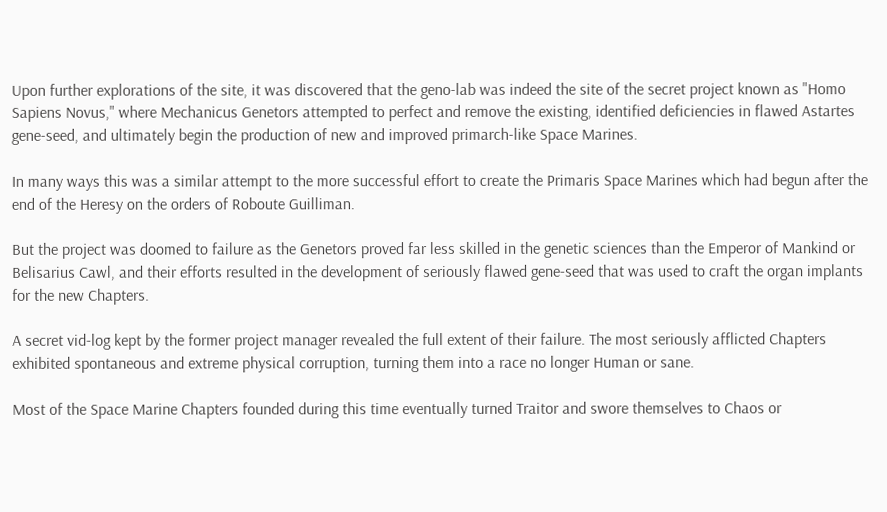Upon further explorations of the site, it was discovered that the geno-lab was indeed the site of the secret project known as "Homo Sapiens Novus," where Mechanicus Genetors attempted to perfect and remove the existing, identified deficiencies in flawed Astartes gene-seed, and ultimately begin the production of new and improved primarch-like Space Marines.

In many ways this was a similar attempt to the more successful effort to create the Primaris Space Marines which had begun after the end of the Heresy on the orders of Roboute Guilliman.

But the project was doomed to failure as the Genetors proved far less skilled in the genetic sciences than the Emperor of Mankind or Belisarius Cawl, and their efforts resulted in the development of seriously flawed gene-seed that was used to craft the organ implants for the new Chapters.

A secret vid-log kept by the former project manager revealed the full extent of their failure. The most seriously afflicted Chapters exhibited spontaneous and extreme physical corruption, turning them into a race no longer Human or sane.

Most of the Space Marine Chapters founded during this time eventually turned Traitor and swore themselves to Chaos or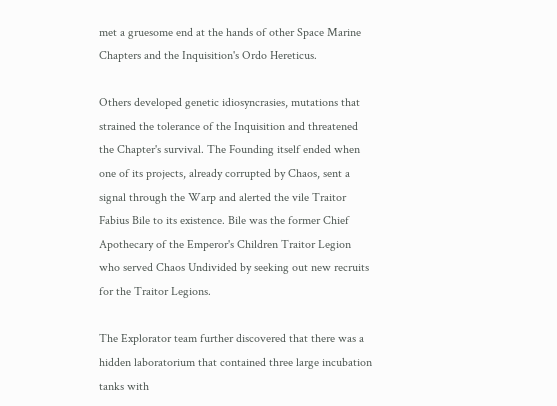met a gruesome end at the hands of other Space Marine Chapters and the Inquisition's Ordo Hereticus.

Others developed genetic idiosyncrasies, mutations that strained the tolerance of the Inquisition and threatened the Chapter's survival. The Founding itself ended when one of its projects, already corrupted by Chaos, sent a signal through the Warp and alerted the vile Traitor Fabius Bile to its existence. Bile was the former Chief Apothecary of the Emperor's Children Traitor Legion who served Chaos Undivided by seeking out new recruits for the Traitor Legions.

The Explorator team further discovered that there was a hidden laboratorium that contained three large incubation tanks with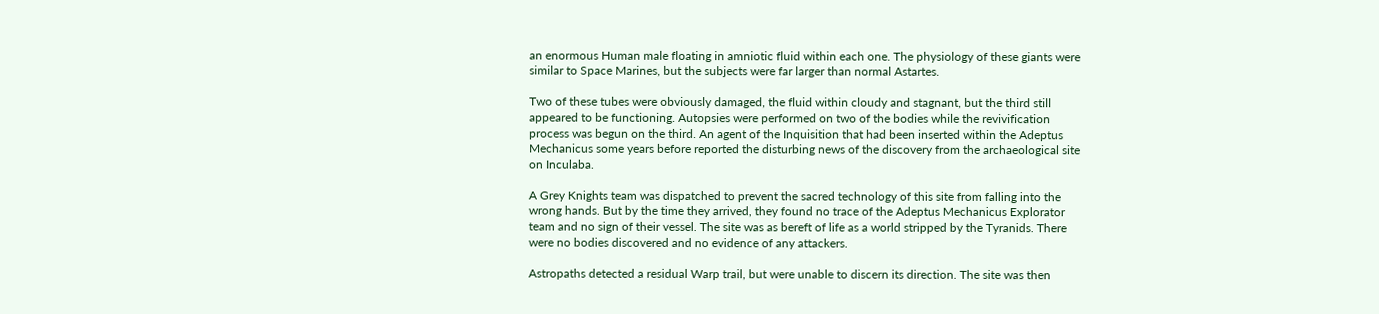an enormous Human male floating in amniotic fluid within each one. The physiology of these giants were similar to Space Marines, but the subjects were far larger than normal Astartes.

Two of these tubes were obviously damaged, the fluid within cloudy and stagnant, but the third still appeared to be functioning. Autopsies were performed on two of the bodies while the revivification process was begun on the third. An agent of the Inquisition that had been inserted within the Adeptus Mechanicus some years before reported the disturbing news of the discovery from the archaeological site on Inculaba.

A Grey Knights team was dispatched to prevent the sacred technology of this site from falling into the wrong hands. But by the time they arrived, they found no trace of the Adeptus Mechanicus Explorator team and no sign of their vessel. The site was as bereft of life as a world stripped by the Tyranids. There were no bodies discovered and no evidence of any attackers.

Astropaths detected a residual Warp trail, but were unable to discern its direction. The site was then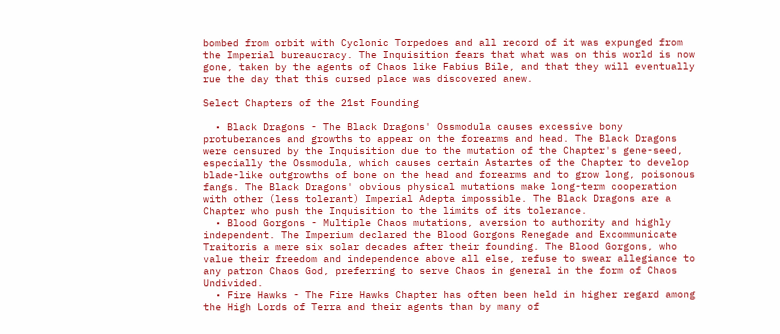bombed from orbit with Cyclonic Torpedoes and all record of it was expunged from the Imperial bureaucracy. The Inquisition fears that what was on this world is now gone, taken by the agents of Chaos like Fabius Bile, and that they will eventually rue the day that this cursed place was discovered anew.

Select Chapters of the 21st Founding

  • Black Dragons - The Black Dragons' Ossmodula causes excessive bony protuberances and growths to appear on the forearms and head. The Black Dragons were censured by the Inquisition due to the mutation of the Chapter's gene-seed, especially the Ossmodula, which causes certain Astartes of the Chapter to develop blade-like outgrowths of bone on the head and forearms and to grow long, poisonous fangs. The Black Dragons' obvious physical mutations make long-term cooperation with other (less tolerant) Imperial Adepta impossible. The Black Dragons are a Chapter who push the Inquisition to the limits of its tolerance.
  • Blood Gorgons - Multiple Chaos mutations, aversion to authority and highly independent. The Imperium declared the Blood Gorgons Renegade and Excommunicate Traitoris a mere six solar decades after their founding. The Blood Gorgons, who value their freedom and independence above all else, refuse to swear allegiance to any patron Chaos God, preferring to serve Chaos in general in the form of Chaos Undivided.
  • Fire Hawks - The Fire Hawks Chapter has often been held in higher regard among the High Lords of Terra and their agents than by many of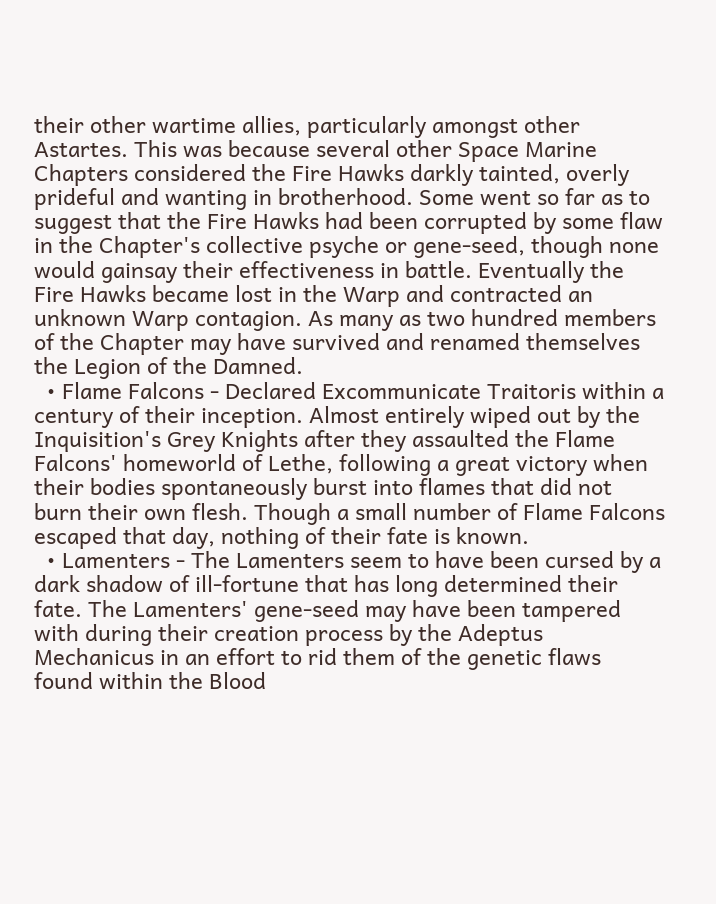their other wartime allies, particularly amongst other Astartes. This was because several other Space Marine Chapters considered the Fire Hawks darkly tainted, overly prideful and wanting in brotherhood. Some went so far as to suggest that the Fire Hawks had been corrupted by some flaw in the Chapter's collective psyche or gene-seed, though none would gainsay their effectiveness in battle. Eventually the Fire Hawks became lost in the Warp and contracted an unknown Warp contagion. As many as two hundred members of the Chapter may have survived and renamed themselves the Legion of the Damned.
  • Flame Falcons - Declared Excommunicate Traitoris within a century of their inception. Almost entirely wiped out by the Inquisition's Grey Knights after they assaulted the Flame Falcons' homeworld of Lethe, following a great victory when their bodies spontaneously burst into flames that did not burn their own flesh. Though a small number of Flame Falcons escaped that day, nothing of their fate is known.
  • Lamenters - The Lamenters seem to have been cursed by a dark shadow of ill-fortune that has long determined their fate. The Lamenters' gene-seed may have been tampered with during their creation process by the Adeptus Mechanicus in an effort to rid them of the genetic flaws found within the Blood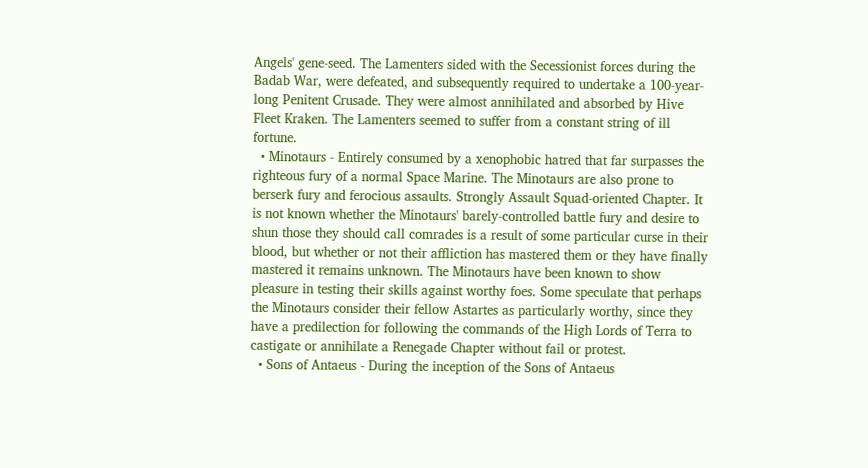Angels' gene-seed. The Lamenters sided with the Secessionist forces during the Badab War, were defeated, and subsequently required to undertake a 100-year-long Penitent Crusade. They were almost annihilated and absorbed by Hive Fleet Kraken. The Lamenters seemed to suffer from a constant string of ill fortune.
  • Minotaurs - Entirely consumed by a xenophobic hatred that far surpasses the righteous fury of a normal Space Marine. The Minotaurs are also prone to berserk fury and ferocious assaults. Strongly Assault Squad-oriented Chapter. It is not known whether the Minotaurs' barely-controlled battle fury and desire to shun those they should call comrades is a result of some particular curse in their blood, but whether or not their affliction has mastered them or they have finally mastered it remains unknown. The Minotaurs have been known to show pleasure in testing their skills against worthy foes. Some speculate that perhaps the Minotaurs consider their fellow Astartes as particularly worthy, since they have a predilection for following the commands of the High Lords of Terra to castigate or annihilate a Renegade Chapter without fail or protest.
  • Sons of Antaeus - During the inception of the Sons of Antaeus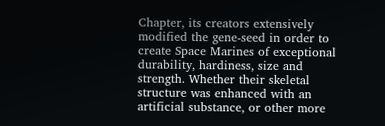Chapter, its creators extensively modified the gene-seed in order to create Space Marines of exceptional durability, hardiness, size and strength. Whether their skeletal structure was enhanced with an artificial substance, or other more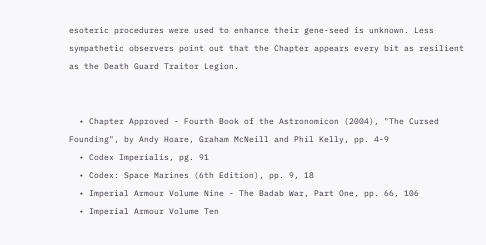esoteric procedures were used to enhance their gene-seed is unknown. Less sympathetic observers point out that the Chapter appears every bit as resilient as the Death Guard Traitor Legion.


  • Chapter Approved - Fourth Book of the Astronomicon (2004), "The Cursed Founding", by Andy Hoare, Graham McNeill and Phil Kelly, pp. 4-9
  • Codex Imperialis, pg. 91
  • Codex: Space Marines (6th Edition), pp. 9, 18
  • Imperial Armour Volume Nine - The Badab War, Part One, pp. 66, 106
  • Imperial Armour Volume Ten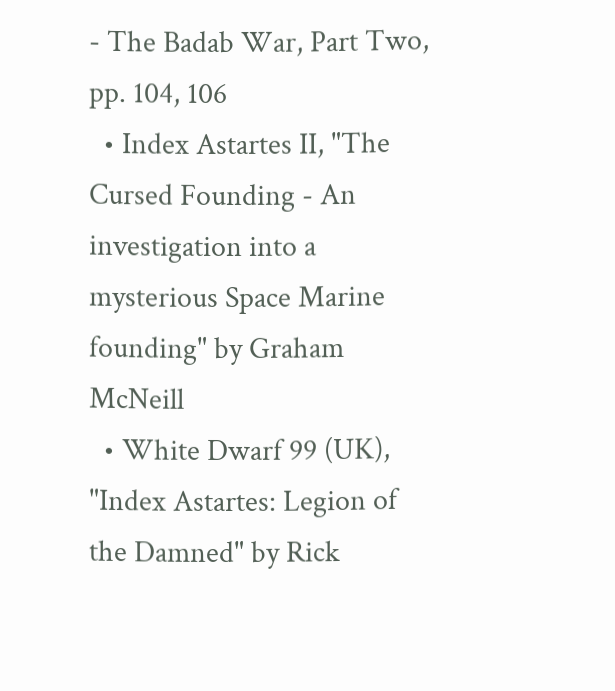- The Badab War, Part Two, pp. 104, 106
  • Index Astartes II, "The Cursed Founding - An investigation into a mysterious Space Marine founding" by Graham McNeill
  • White Dwarf 99 (UK), "Index Astartes: Legion of the Damned" by Rick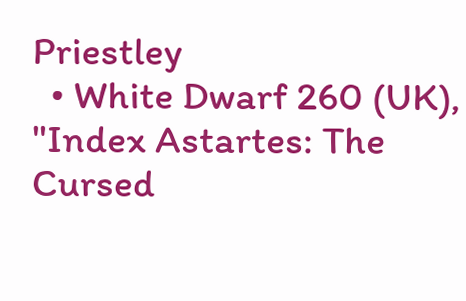Priestley
  • White Dwarf 260 (UK), "Index Astartes: The Cursed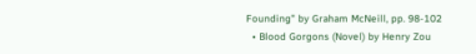Founding" by Graham McNeill, pp. 98-102
  • Blood Gorgons (Novel) by Henry Zou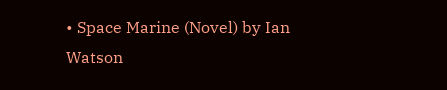• Space Marine (Novel) by Ian Watson